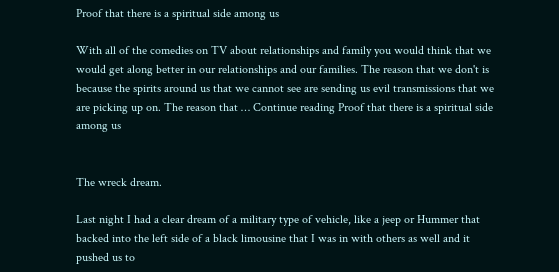Proof that there is a spiritual side among us

With all of the comedies on TV about relationships and family you would think that we would get along better in our relationships and our families. The reason that we don't is because the spirits around us that we cannot see are sending us evil transmissions that we are picking up on. The reason that … Continue reading Proof that there is a spiritual side among us


The wreck dream.

Last night I had a clear dream of a military type of vehicle, like a jeep or Hummer that backed into the left side of a black limousine that I was in with others as well and it pushed us to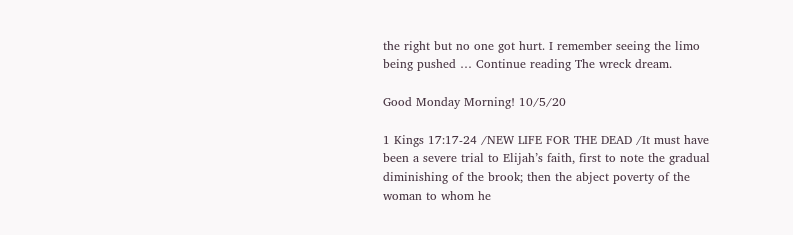the right but no one got hurt. I remember seeing the limo being pushed … Continue reading The wreck dream.

Good Monday Morning! 10/5/20

1 Kings 17:17-24 /NEW LIFE FOR THE DEAD /It must have been a severe trial to Elijah’s faith, first to note the gradual diminishing of the brook; then the abject poverty of the woman to whom he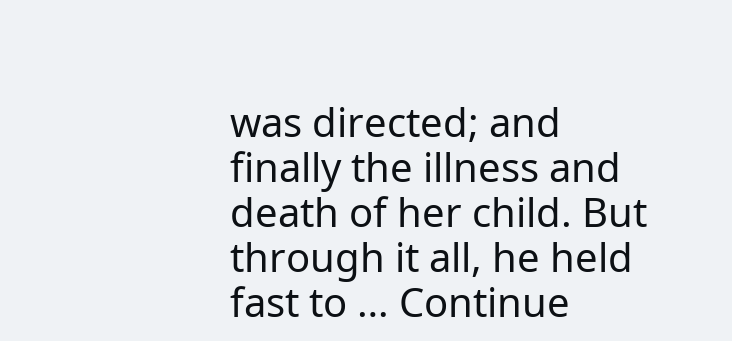was directed; and finally the illness and death of her child. But through it all, he held fast to … Continue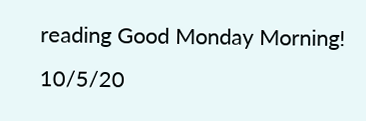reading Good Monday Morning! 10/5/20